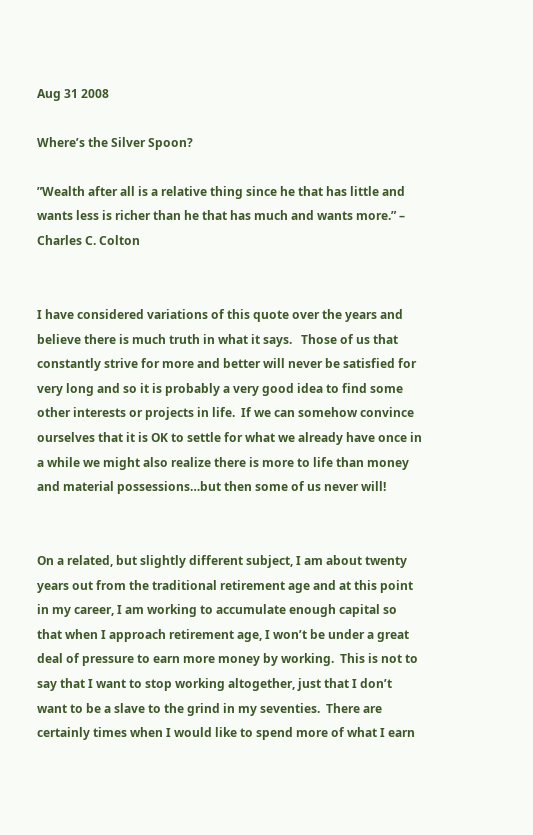Aug 31 2008

Where’s the Silver Spoon?

”Wealth after all is a relative thing since he that has little and wants less is richer than he that has much and wants more.” – Charles C. Colton


I have considered variations of this quote over the years and believe there is much truth in what it says.   Those of us that constantly strive for more and better will never be satisfied for very long and so it is probably a very good idea to find some other interests or projects in life.  If we can somehow convince ourselves that it is OK to settle for what we already have once in a while we might also realize there is more to life than money and material possessions…but then some of us never will!


On a related, but slightly different subject, I am about twenty years out from the traditional retirement age and at this point in my career, I am working to accumulate enough capital so that when I approach retirement age, I won’t be under a great deal of pressure to earn more money by working.  This is not to say that I want to stop working altogether, just that I don’t want to be a slave to the grind in my seventies.  There are certainly times when I would like to spend more of what I earn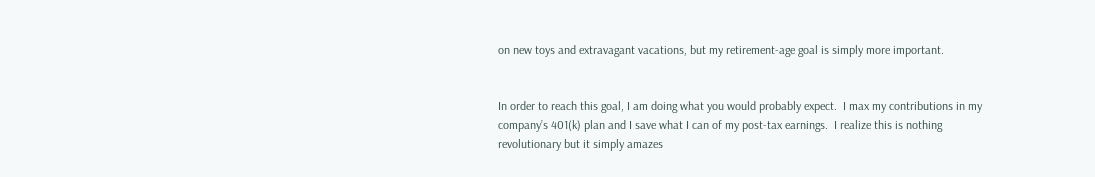on new toys and extravagant vacations, but my retirement-age goal is simply more important.


In order to reach this goal, I am doing what you would probably expect.  I max my contributions in my company’s 401(k) plan and I save what I can of my post-tax earnings.  I realize this is nothing revolutionary but it simply amazes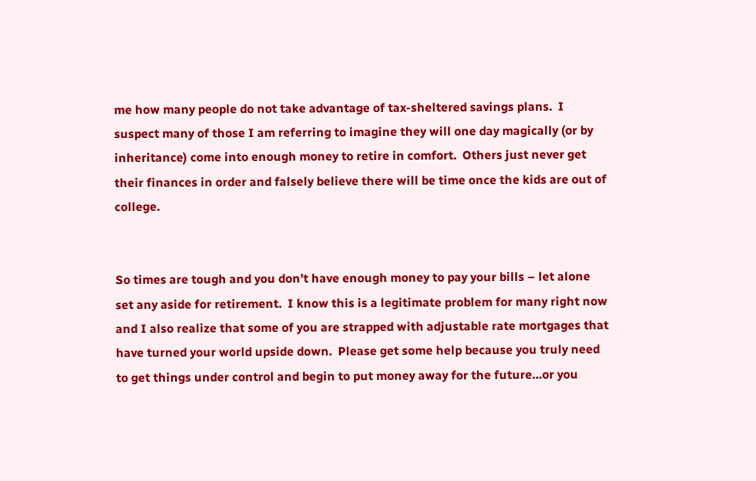me how many people do not take advantage of tax-sheltered savings plans.  I suspect many of those I am referring to imagine they will one day magically (or by inheritance) come into enough money to retire in comfort.  Others just never get their finances in order and falsely believe there will be time once the kids are out of college.


So times are tough and you don’t have enough money to pay your bills – let alone set any aside for retirement.  I know this is a legitimate problem for many right now and I also realize that some of you are strapped with adjustable rate mortgages that have turned your world upside down.  Please get some help because you truly need to get things under control and begin to put money away for the future…or you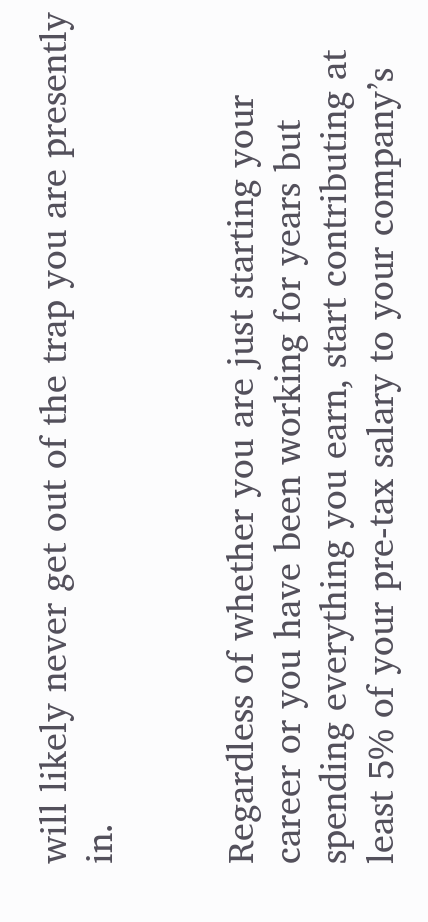will likely never get out of the trap you are presently in.


Regardless of whether you are just starting your career or you have been working for years but spending everything you earn, start contributing at least 5% of your pre-tax salary to your company’s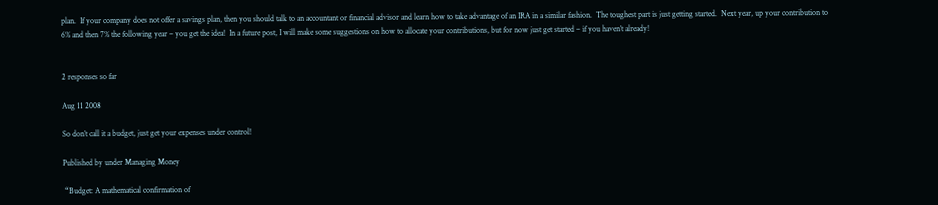plan.  If your company does not offer a savings plan, then you should talk to an accountant or financial advisor and learn how to take advantage of an IRA in a similar fashion.  The toughest part is just getting started.  Next year, up your contribution to 6% and then 7% the following year – you get the idea!  In a future post, I will make some suggestions on how to allocate your contributions, but for now just get started – if you haven’t already!


2 responses so far

Aug 11 2008

So don’t call it a budget, just get your expenses under control!

Published by under Managing Money

 “Budget: A mathematical confirmation of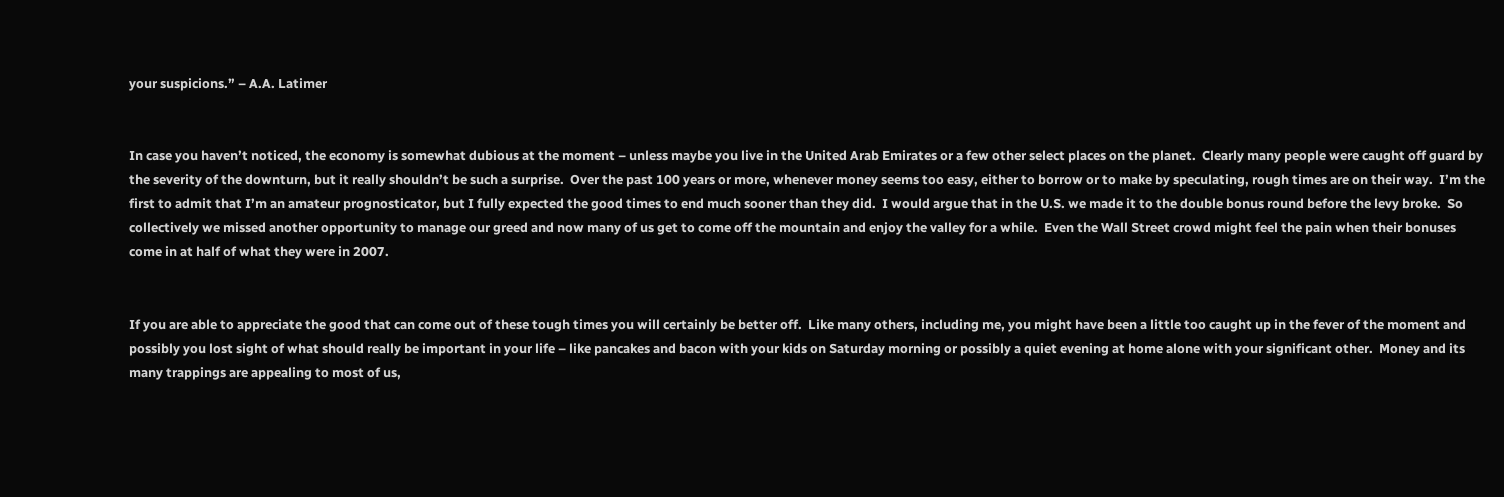your suspicions.” – A.A. Latimer


In case you haven’t noticed, the economy is somewhat dubious at the moment – unless maybe you live in the United Arab Emirates or a few other select places on the planet.  Clearly many people were caught off guard by the severity of the downturn, but it really shouldn’t be such a surprise.  Over the past 100 years or more, whenever money seems too easy, either to borrow or to make by speculating, rough times are on their way.  I’m the first to admit that I’m an amateur prognosticator, but I fully expected the good times to end much sooner than they did.  I would argue that in the U.S. we made it to the double bonus round before the levy broke.  So collectively we missed another opportunity to manage our greed and now many of us get to come off the mountain and enjoy the valley for a while.  Even the Wall Street crowd might feel the pain when their bonuses come in at half of what they were in 2007.


If you are able to appreciate the good that can come out of these tough times you will certainly be better off.  Like many others, including me, you might have been a little too caught up in the fever of the moment and possibly you lost sight of what should really be important in your life – like pancakes and bacon with your kids on Saturday morning or possibly a quiet evening at home alone with your significant other.  Money and its many trappings are appealing to most of us,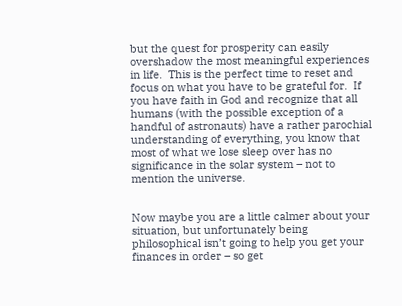but the quest for prosperity can easily overshadow the most meaningful experiences in life.  This is the perfect time to reset and focus on what you have to be grateful for.  If you have faith in God and recognize that all humans (with the possible exception of a handful of astronauts) have a rather parochial understanding of everything, you know that most of what we lose sleep over has no significance in the solar system – not to mention the universe.


Now maybe you are a little calmer about your situation, but unfortunately being philosophical isn’t going to help you get your finances in order – so get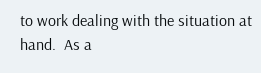to work dealing with the situation at hand.  As a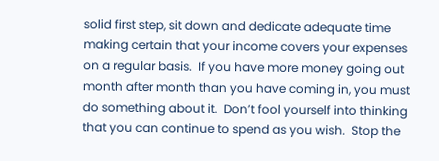solid first step, sit down and dedicate adequate time making certain that your income covers your expenses on a regular basis.  If you have more money going out month after month than you have coming in, you must do something about it.  Don’t fool yourself into thinking that you can continue to spend as you wish.  Stop the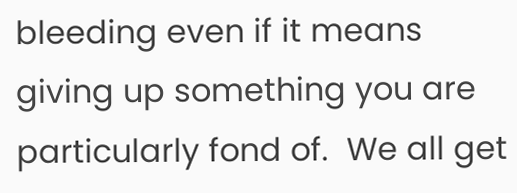bleeding even if it means giving up something you are particularly fond of.  We all get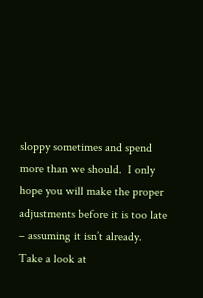sloppy sometimes and spend more than we should.  I only hope you will make the proper adjustments before it is too late – assuming it isn’t already.  Take a look at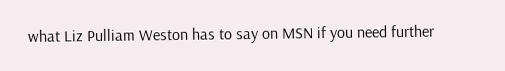what Liz Pulliam Weston has to say on MSN if you need further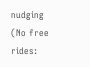nudging (No free rides: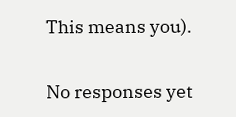This means you).

No responses yet